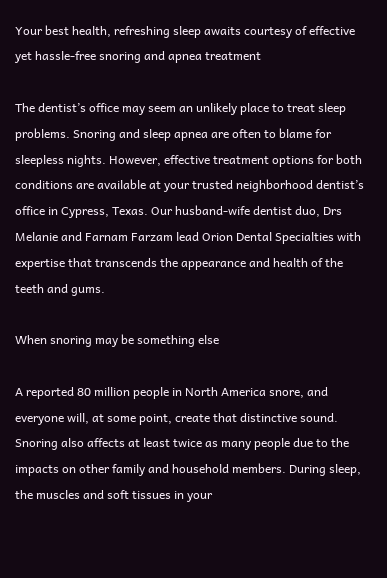Your best health, refreshing sleep awaits courtesy of effective yet hassle-free snoring and apnea treatment

The dentist’s office may seem an unlikely place to treat sleep problems. Snoring and sleep apnea are often to blame for sleepless nights. However, effective treatment options for both conditions are available at your trusted neighborhood dentist’s office in Cypress, Texas. Our husband-wife dentist duo, Drs Melanie and Farnam Farzam lead Orion Dental Specialties with expertise that transcends the appearance and health of the teeth and gums.

When snoring may be something else

A reported 80 million people in North America snore, and everyone will, at some point, create that distinctive sound. Snoring also affects at least twice as many people due to the impacts on other family and household members. During sleep, the muscles and soft tissues in your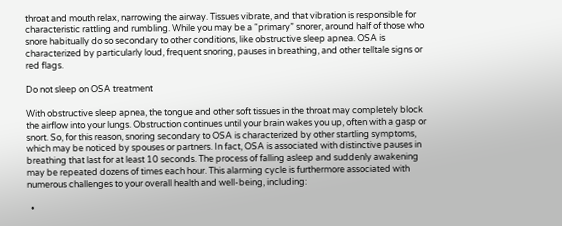throat and mouth relax, narrowing the airway. Tissues vibrate, and that vibration is responsible for characteristic rattling and rumbling. While you may be a “primary” snorer, around half of those who snore habitually do so secondary to other conditions, like obstructive sleep apnea. OSA is characterized by particularly loud, frequent snoring, pauses in breathing, and other telltale signs or red flags.

Do not sleep on OSA treatment

With obstructive sleep apnea, the tongue and other soft tissues in the throat may completely block the airflow into your lungs. Obstruction continues until your brain wakes you up, often with a gasp or snort. So, for this reason, snoring secondary to OSA is characterized by other startling symptoms, which may be noticed by spouses or partners. In fact, OSA is associated with distinctive pauses in breathing that last for at least 10 seconds. The process of falling asleep and suddenly awakening may be repeated dozens of times each hour. This alarming cycle is furthermore associated with numerous challenges to your overall health and well-being, including:

  •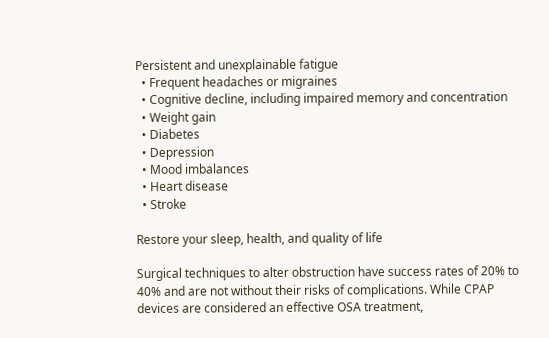Persistent and unexplainable fatigue
  • Frequent headaches or migraines
  • Cognitive decline, including impaired memory and concentration
  • Weight gain
  • Diabetes
  • Depression
  • Mood imbalances
  • Heart disease
  • Stroke

Restore your sleep, health, and quality of life

Surgical techniques to alter obstruction have success rates of 20% to 40% and are not without their risks of complications. While CPAP devices are considered an effective OSA treatment,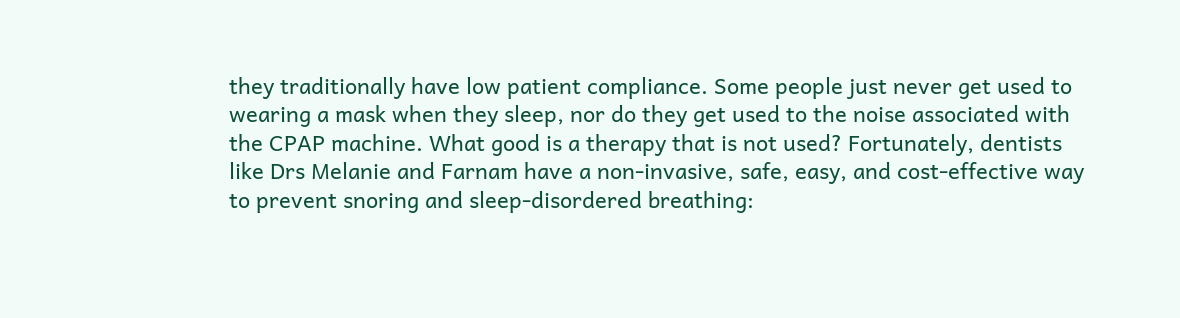they traditionally have low patient compliance. Some people just never get used to wearing a mask when they sleep, nor do they get used to the noise associated with the CPAP machine. What good is a therapy that is not used? Fortunately, dentists like Drs Melanie and Farnam have a non-invasive, safe, easy, and cost-effective way to prevent snoring and sleep-disordered breathing: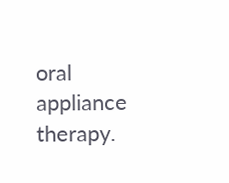oral appliance therapy.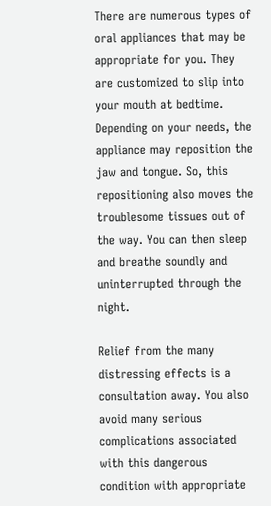There are numerous types of oral appliances that may be appropriate for you. They are customized to slip into your mouth at bedtime. Depending on your needs, the appliance may reposition the jaw and tongue. So, this repositioning also moves the troublesome tissues out of the way. You can then sleep and breathe soundly and uninterrupted through the night.

Relief from the many distressing effects is a consultation away. You also avoid many serious complications associated with this dangerous condition with appropriate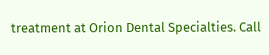treatment at Orion Dental Specialties. Call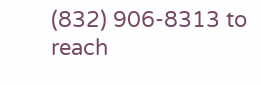(832) 906-8313 to reach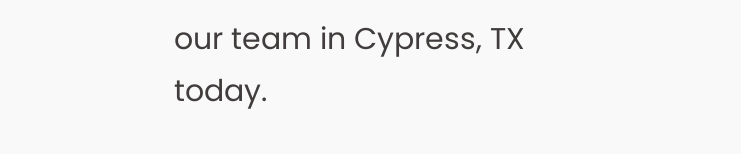our team in Cypress, TX today.